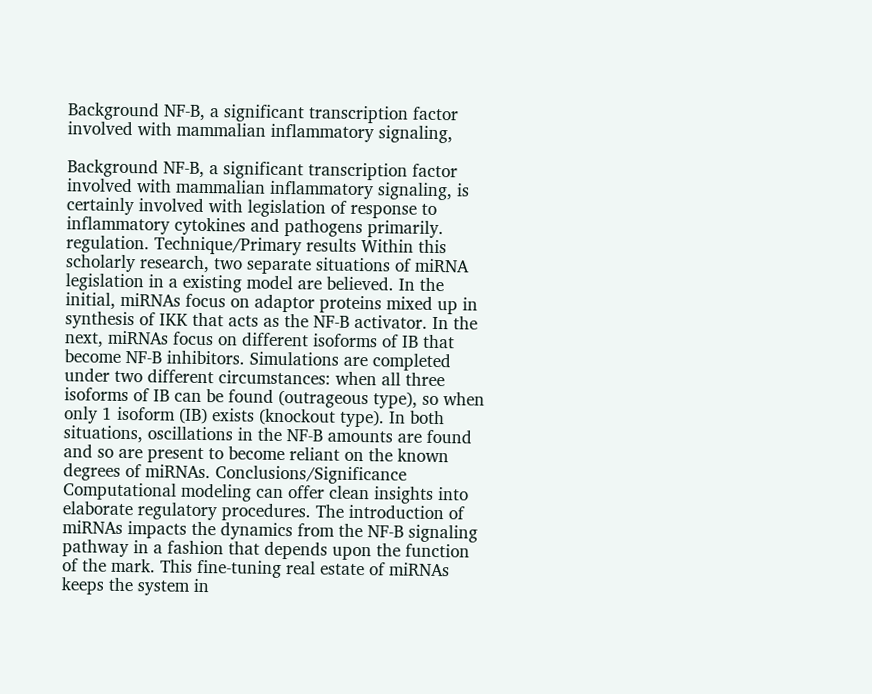Background NF-B, a significant transcription factor involved with mammalian inflammatory signaling,

Background NF-B, a significant transcription factor involved with mammalian inflammatory signaling, is certainly involved with legislation of response to inflammatory cytokines and pathogens primarily. regulation. Technique/Primary results Within this scholarly research, two separate situations of miRNA legislation in a existing model are believed. In the initial, miRNAs focus on adaptor proteins mixed up in synthesis of IKK that acts as the NF-B activator. In the next, miRNAs focus on different isoforms of IB that become NF-B inhibitors. Simulations are completed under two different circumstances: when all three isoforms of IB can be found (outrageous type), so when only 1 isoform (IB) exists (knockout type). In both situations, oscillations in the NF-B amounts are found and so are present to become reliant on the known degrees of miRNAs. Conclusions/Significance Computational modeling can offer clean insights into elaborate regulatory procedures. The introduction of miRNAs impacts the dynamics from the NF-B signaling pathway in a fashion that depends upon the function of the mark. This fine-tuning real estate of miRNAs keeps the system in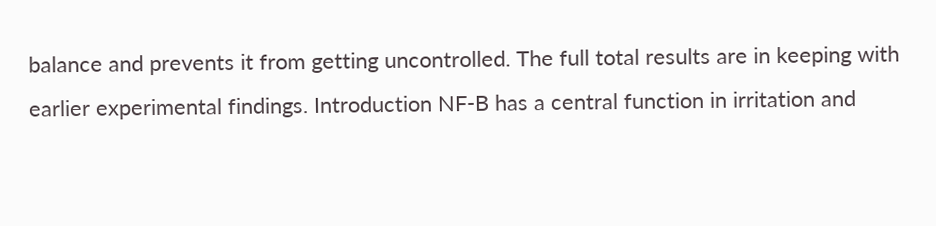balance and prevents it from getting uncontrolled. The full total results are in keeping with earlier experimental findings. Introduction NF-B has a central function in irritation and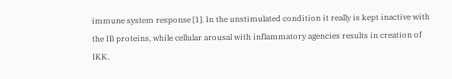immune system response [1]. In the unstimulated condition it really is kept inactive with the IB proteins, while cellular arousal with inflammatory agencies results in creation of IKK.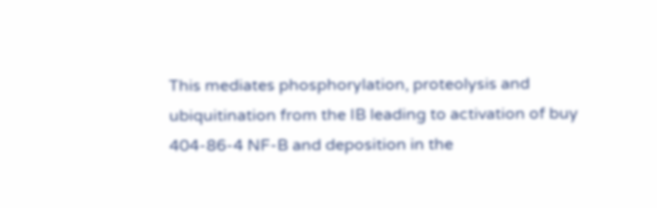This mediates phosphorylation, proteolysis and ubiquitination from the IB leading to activation of buy 404-86-4 NF-B and deposition in the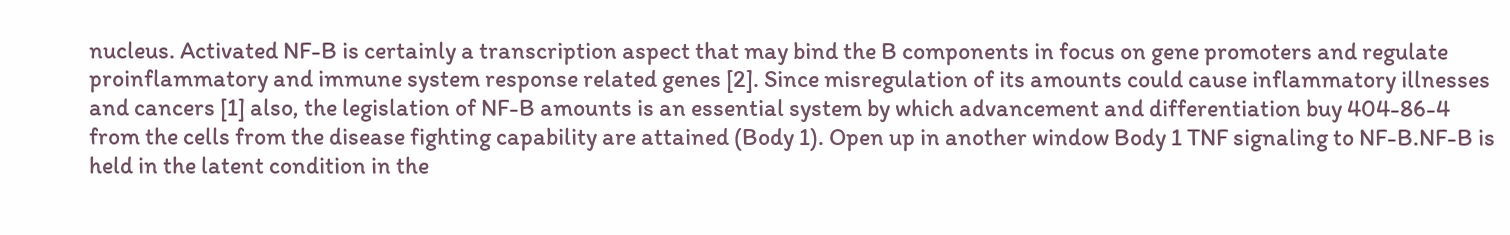nucleus. Activated NF-B is certainly a transcription aspect that may bind the B components in focus on gene promoters and regulate proinflammatory and immune system response related genes [2]. Since misregulation of its amounts could cause inflammatory illnesses and cancers [1] also, the legislation of NF-B amounts is an essential system by which advancement and differentiation buy 404-86-4 from the cells from the disease fighting capability are attained (Body 1). Open up in another window Body 1 TNF signaling to NF-B.NF-B is held in the latent condition in the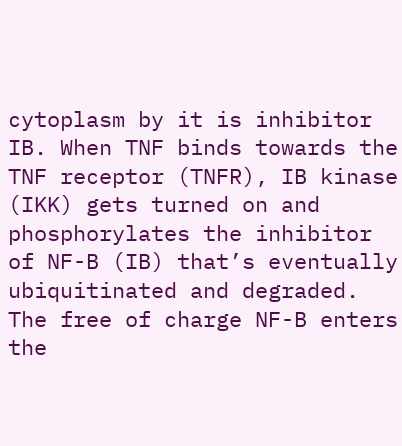cytoplasm by it is inhibitor IB. When TNF binds towards the TNF receptor (TNFR), IB kinase (IKK) gets turned on and phosphorylates the inhibitor of NF-B (IB) that’s eventually ubiquitinated and degraded. The free of charge NF-B enters the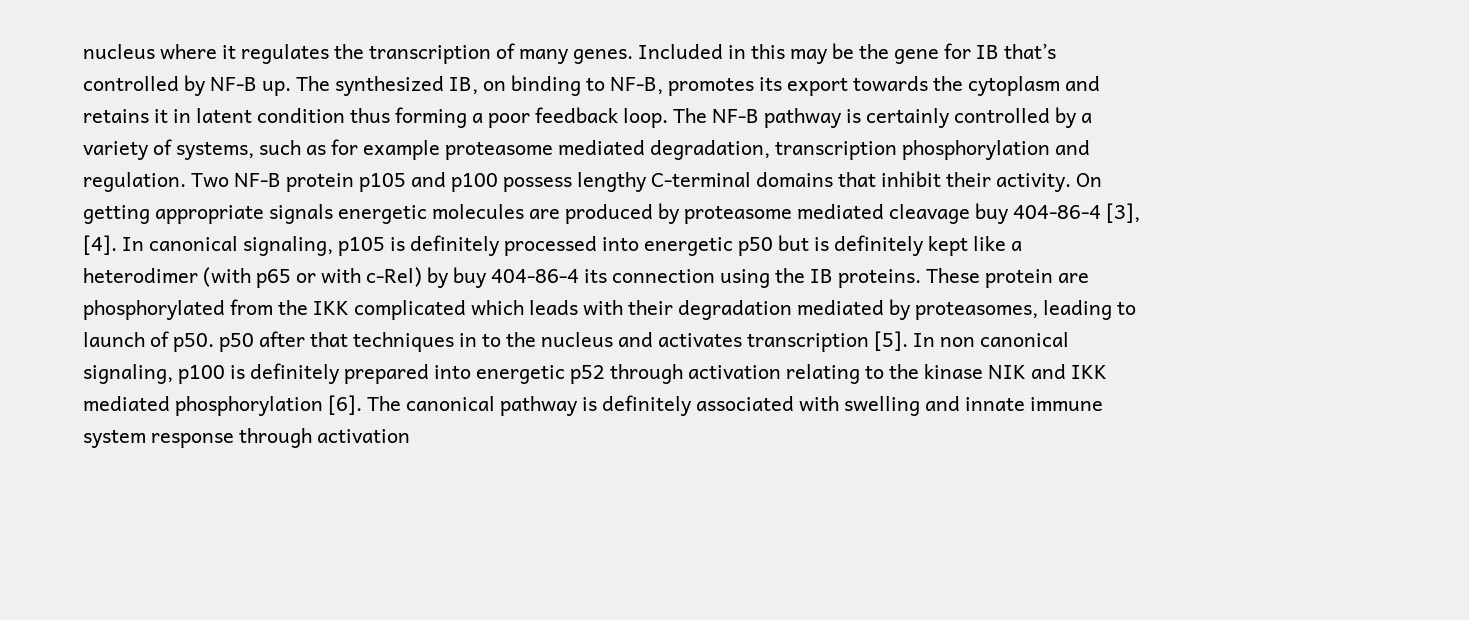nucleus where it regulates the transcription of many genes. Included in this may be the gene for IB that’s controlled by NF-B up. The synthesized IB, on binding to NF-B, promotes its export towards the cytoplasm and retains it in latent condition thus forming a poor feedback loop. The NF-B pathway is certainly controlled by a variety of systems, such as for example proteasome mediated degradation, transcription phosphorylation and regulation. Two NF-B protein p105 and p100 possess lengthy C-terminal domains that inhibit their activity. On getting appropriate signals energetic molecules are produced by proteasome mediated cleavage buy 404-86-4 [3], [4]. In canonical signaling, p105 is definitely processed into energetic p50 but is definitely kept like a heterodimer (with p65 or with c-Rel) by buy 404-86-4 its connection using the IB proteins. These protein are phosphorylated from the IKK complicated which leads with their degradation mediated by proteasomes, leading to launch of p50. p50 after that techniques in to the nucleus and activates transcription [5]. In non canonical signaling, p100 is definitely prepared into energetic p52 through activation relating to the kinase NIK and IKK mediated phosphorylation [6]. The canonical pathway is definitely associated with swelling and innate immune system response through activation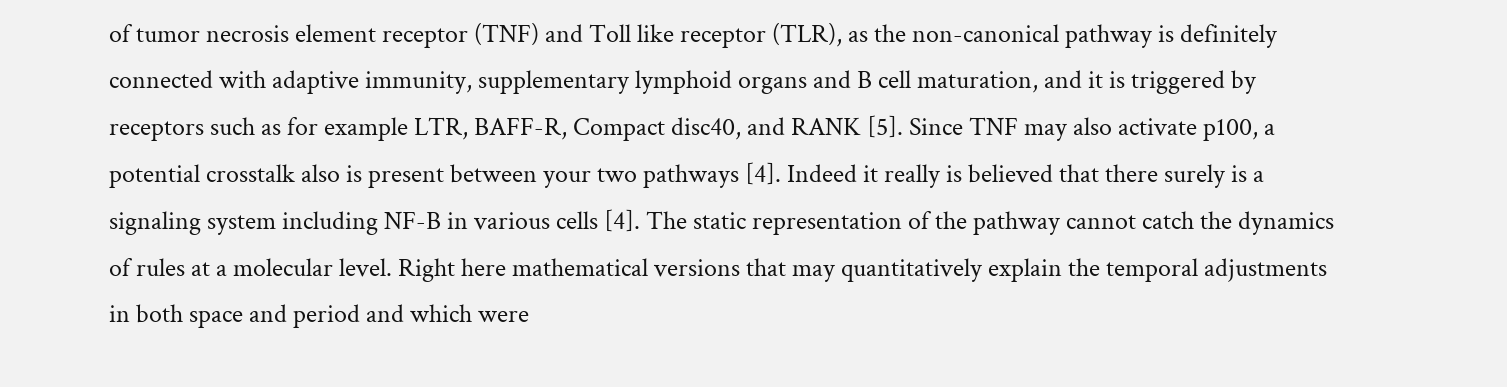of tumor necrosis element receptor (TNF) and Toll like receptor (TLR), as the non-canonical pathway is definitely connected with adaptive immunity, supplementary lymphoid organs and B cell maturation, and it is triggered by receptors such as for example LTR, BAFF-R, Compact disc40, and RANK [5]. Since TNF may also activate p100, a potential crosstalk also is present between your two pathways [4]. Indeed it really is believed that there surely is a signaling system including NF-B in various cells [4]. The static representation of the pathway cannot catch the dynamics of rules at a molecular level. Right here mathematical versions that may quantitatively explain the temporal adjustments in both space and period and which were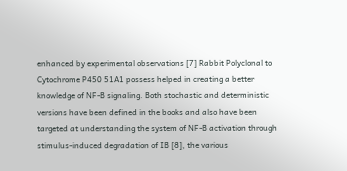enhanced by experimental observations [7] Rabbit Polyclonal to Cytochrome P450 51A1 possess helped in creating a better knowledge of NF-B signaling. Both stochastic and deterministic versions have been defined in the books and also have been targeted at understanding the system of NF-B activation through stimulus-induced degradation of IB [8], the various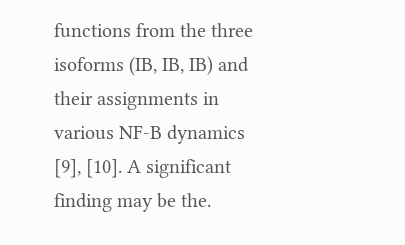functions from the three isoforms (IB, IB, IB) and their assignments in various NF-B dynamics [9], [10]. A significant finding may be the.